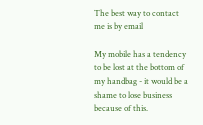The best way to contact me is by email

My mobile has a tendency to be lost at the bottom of my handbag - it would be a shame to lose business because of this.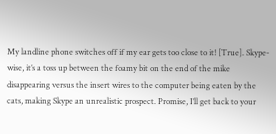My landline phone switches off if my ear gets too close to it! [True]. Skype-wise, it’s a toss up between the foamy bit on the end of the mike disappearing versus the insert wires to the computer being eaten by the cats, making Skype an unrealistic prospect. Promise, I’ll get back to your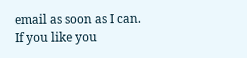email as soon as I can. If you like you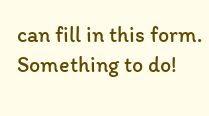can fill in this form. Something to do!